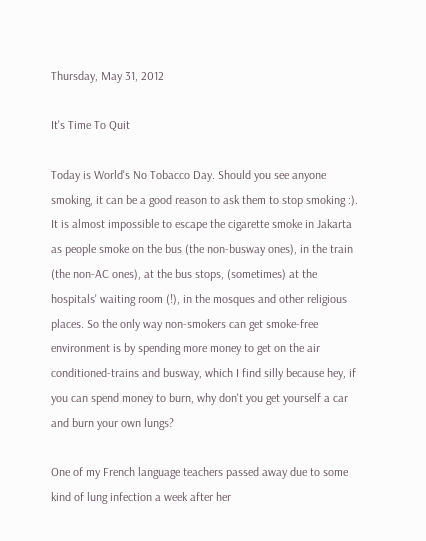Thursday, May 31, 2012

It's Time To Quit

Today is World's No Tobacco Day. Should you see anyone smoking, it can be a good reason to ask them to stop smoking :).
It is almost impossible to escape the cigarette smoke in Jakarta as people smoke on the bus (the non-busway ones), in the train (the non-AC ones), at the bus stops, (sometimes) at the hospitals' waiting room (!), in the mosques and other religious places. So the only way non-smokers can get smoke-free environment is by spending more money to get on the air conditioned-trains and busway, which I find silly because hey, if you can spend money to burn, why don't you get yourself a car and burn your own lungs?

One of my French language teachers passed away due to some kind of lung infection a week after her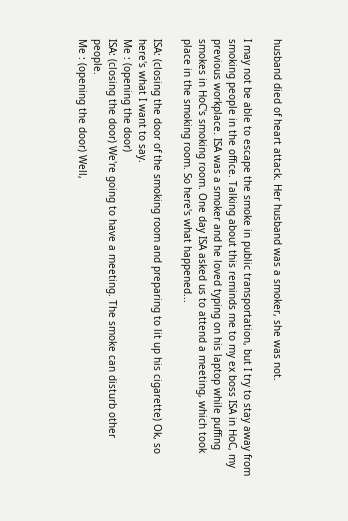husband died of heart attack. Her husband was a smoker, she was not.

I may not be able to escape the smoke in public transportation, but I try to stay away from smoking people in the office. Talking about this reminds me to my ex boss ISA in HoC, my previous workplace. ISA was a smoker and he loved typing on his laptop while puffing smokes in HoC's smoking room. One day ISA asked us to attend a meeting, which took place in the smoking room. So here's what happened...

ISA: (closing the door of the smoking room and preparing to lit up his cigarette) Ok, so here's what I want to say.
Me : (opening the door)
ISA: (closing the door) We're going to have a meeting. The smoke can disturb other people.
Me : (opening the door) Well,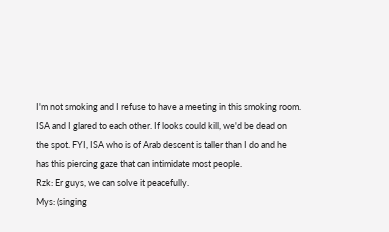I'm not smoking and I refuse to have a meeting in this smoking room.
ISA and I glared to each other. If looks could kill, we'd be dead on the spot. FYI, ISA who is of Arab descent is taller than I do and he has this piercing gaze that can intimidate most people.
Rzk: Er guys, we can solve it peacefully.
Mys: (singing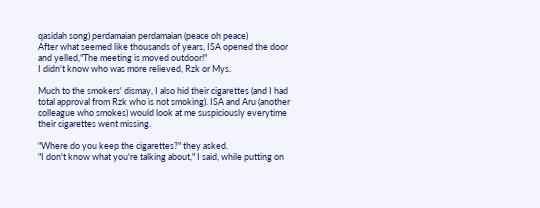qasidah song) perdamaian perdamaian (peace oh peace)
After what seemed like thousands of years, ISA opened the door and yelled,"The meeting is moved outdoor!"
I didn't know who was more relieved, Rzk or Mys.

Much to the smokers' dismay, I also hid their cigarettes (and I had total approval from Rzk who is not smoking). ISA and Aru (another colleague who smokes) would look at me suspiciously everytime their cigarettes went missing.

"Where do you keep the cigarettes?" they asked.
"I don't know what you're talking about," I said, while putting on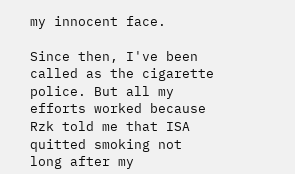my innocent face.

Since then, I've been called as the cigarette police. But all my efforts worked because Rzk told me that ISA quitted smoking not long after my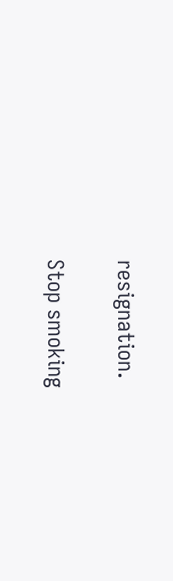resignation.

Stop smoking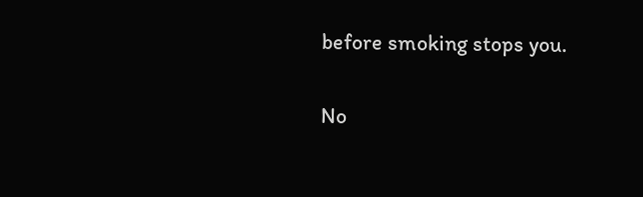before smoking stops you.

No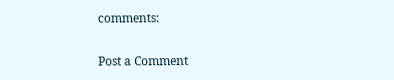comments:

Post a Comment